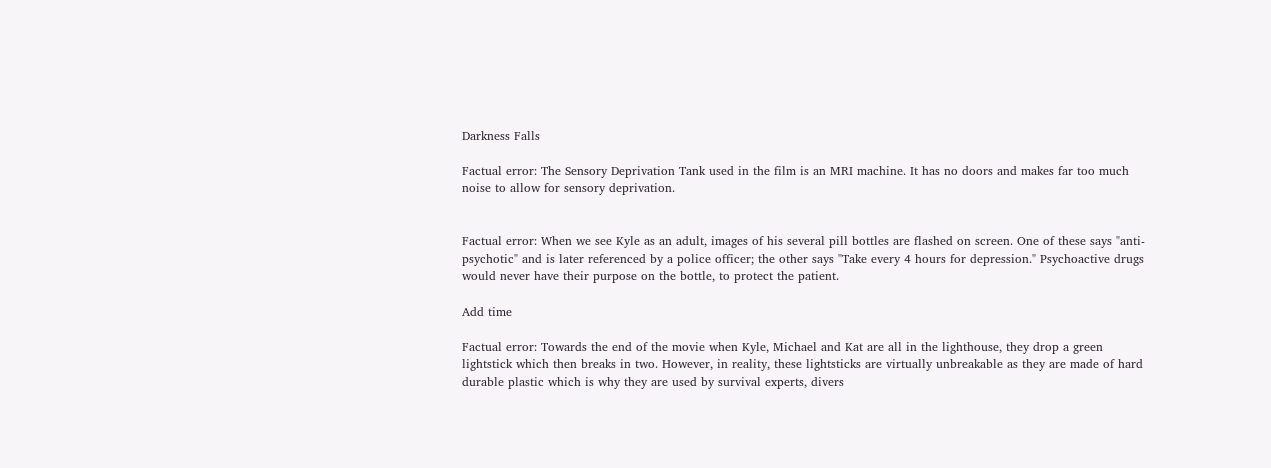Darkness Falls

Factual error: The Sensory Deprivation Tank used in the film is an MRI machine. It has no doors and makes far too much noise to allow for sensory deprivation.


Factual error: When we see Kyle as an adult, images of his several pill bottles are flashed on screen. One of these says "anti-psychotic" and is later referenced by a police officer; the other says "Take every 4 hours for depression." Psychoactive drugs would never have their purpose on the bottle, to protect the patient.

Add time

Factual error: Towards the end of the movie when Kyle, Michael and Kat are all in the lighthouse, they drop a green lightstick which then breaks in two. However, in reality, these lightsticks are virtually unbreakable as they are made of hard durable plastic which is why they are used by survival experts, divers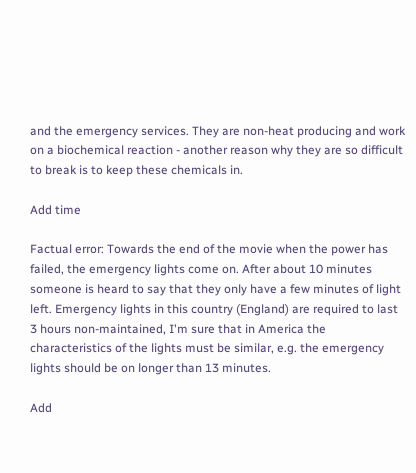and the emergency services. They are non-heat producing and work on a biochemical reaction - another reason why they are so difficult to break is to keep these chemicals in.

Add time

Factual error: Towards the end of the movie when the power has failed, the emergency lights come on. After about 10 minutes someone is heard to say that they only have a few minutes of light left. Emergency lights in this country (England) are required to last 3 hours non-maintained, I'm sure that in America the characteristics of the lights must be similar, e.g. the emergency lights should be on longer than 13 minutes.

Add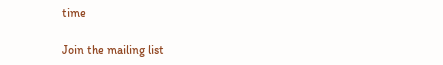time

Join the mailing list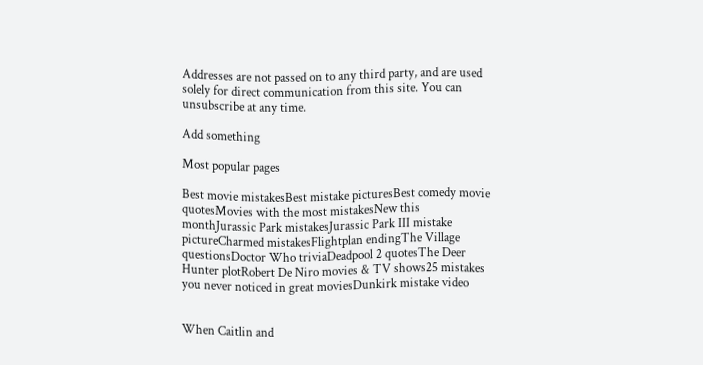Addresses are not passed on to any third party, and are used solely for direct communication from this site. You can unsubscribe at any time.

Add something

Most popular pages

Best movie mistakesBest mistake picturesBest comedy movie quotesMovies with the most mistakesNew this monthJurassic Park mistakesJurassic Park III mistake pictureCharmed mistakesFlightplan endingThe Village questionsDoctor Who triviaDeadpool 2 quotesThe Deer Hunter plotRobert De Niro movies & TV shows25 mistakes you never noticed in great moviesDunkirk mistake video


When Caitlin and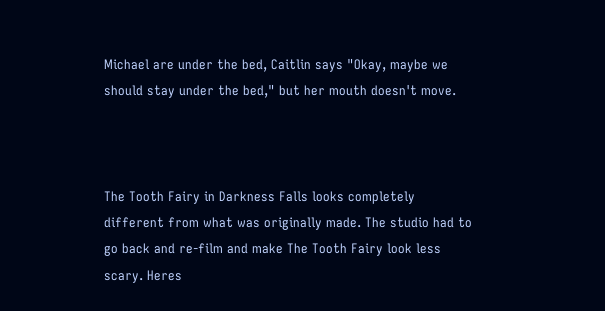Michael are under the bed, Caitlin says "Okay, maybe we should stay under the bed," but her mouth doesn't move.



The Tooth Fairy in Darkness Falls looks completely different from what was originally made. The studio had to go back and re-film and make The Tooth Fairy look less scary. Heres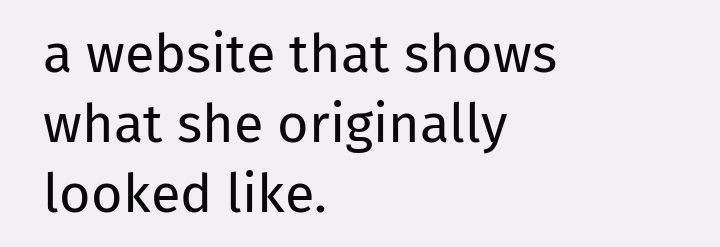a website that shows what she originally looked like.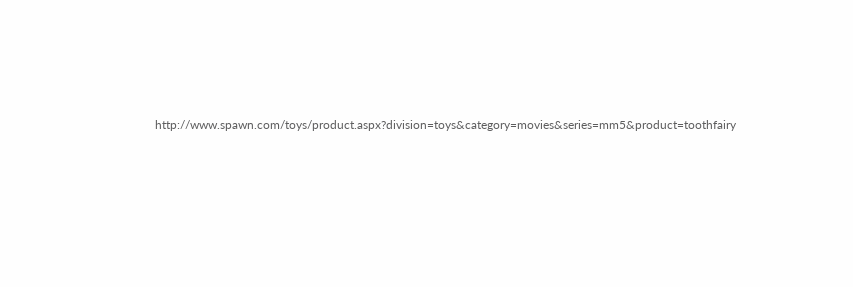http://www.spawn.com/toys/product.aspx?division=toys&category=movies&series=mm5&product=toothfairy